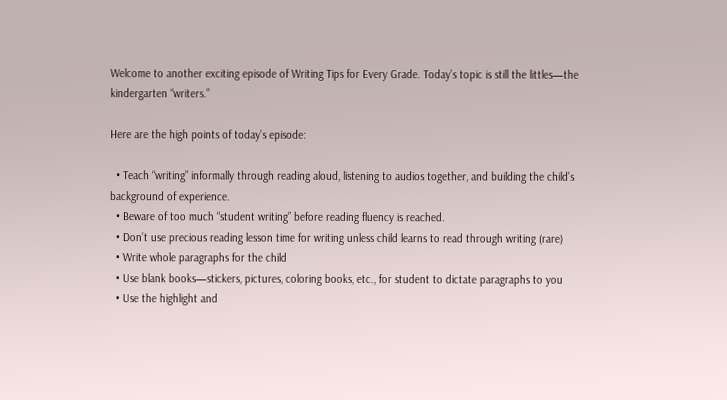Welcome to another exciting episode of Writing Tips for Every Grade. Today’s topic is still the littles—the kindergarten “writers.”

Here are the high points of today’s episode:

  • Teach “writing” informally through reading aloud, listening to audios together, and building the child’s background of experience.
  • Beware of too much “student writing” before reading fluency is reached.
  • Don’t use precious reading lesson time for writing unless child learns to read through writing (rare)
  • Write whole paragraphs for the child
  • Use blank books—stickers, pictures, coloring books, etc., for student to dictate paragraphs to you
  • Use the highlight and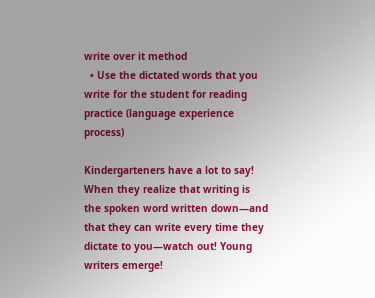write over it method
  • Use the dictated words that you write for the student for reading practice (language experience process)

Kindergarteners have a lot to say! When they realize that writing is the spoken word written down—and that they can write every time they dictate to you—watch out! Young writers emerge!